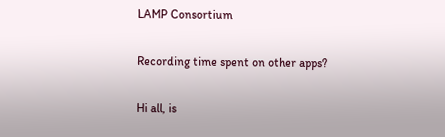LAMP Consortium

Recording time spent on other apps?

Hi all, is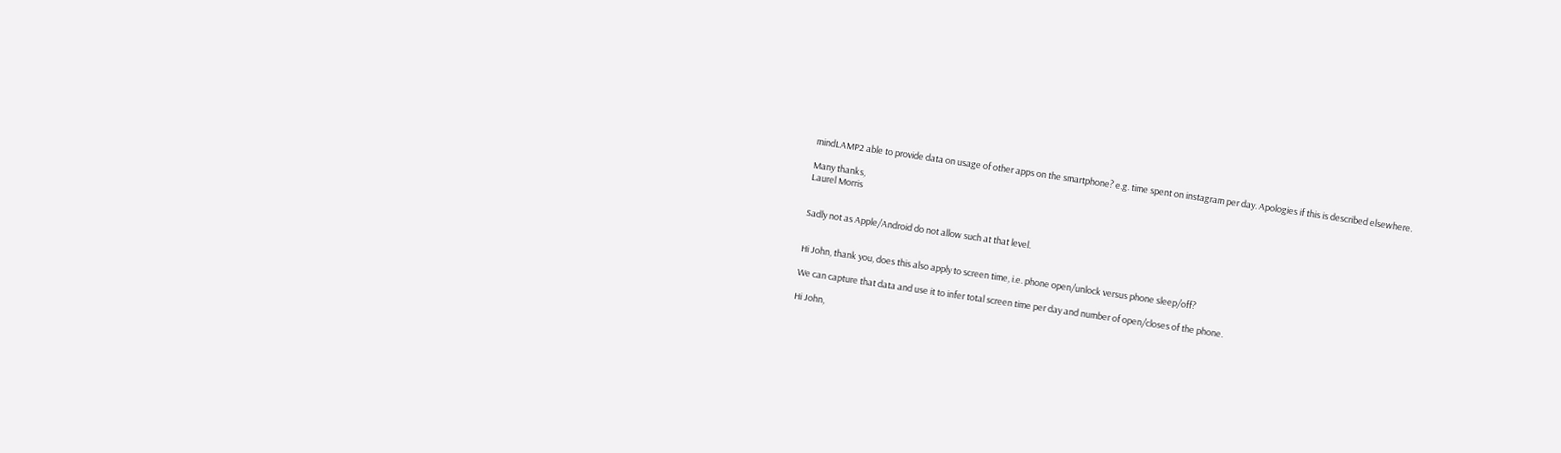mindLAMP2 able to provide data on usage of other apps on the smartphone? e.g. time spent on instagram per day. Apologies if this is described elsewhere.

Many thanks,
Laurel Morris


Sadly not as Apple/Android do not allow such at that level.


Hi John, thank you, does this also apply to screen time, i.e. phone open/unlock versus phone sleep/off?

We can capture that data and use it to infer total screen time per day and number of open/closes of the phone.

Hi John,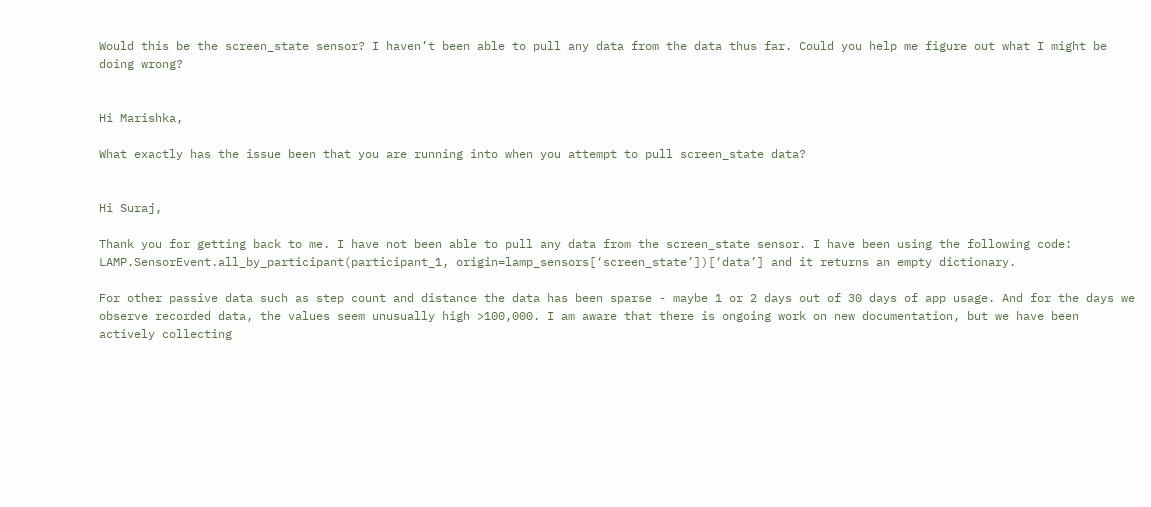Would this be the screen_state sensor? I haven’t been able to pull any data from the data thus far. Could you help me figure out what I might be doing wrong?


Hi Marishka,

What exactly has the issue been that you are running into when you attempt to pull screen_state data?


Hi Suraj,

Thank you for getting back to me. I have not been able to pull any data from the screen_state sensor. I have been using the following code:
LAMP.SensorEvent.all_by_participant(participant_1, origin=lamp_sensors[‘screen_state’])[‘data’] and it returns an empty dictionary.

For other passive data such as step count and distance the data has been sparse - maybe 1 or 2 days out of 30 days of app usage. And for the days we observe recorded data, the values seem unusually high >100,000. I am aware that there is ongoing work on new documentation, but we have been actively collecting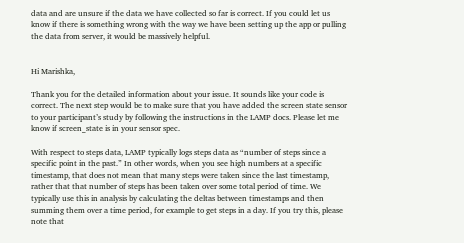data and are unsure if the data we have collected so far is correct. If you could let us know if there is something wrong with the way we have been setting up the app or pulling the data from server, it would be massively helpful.


Hi Marishka,

Thank you for the detailed information about your issue. It sounds like your code is correct. The next step would be to make sure that you have added the screen state sensor to your participant’s study by following the instructions in the LAMP docs. Please let me know if screen_state is in your sensor spec.

With respect to steps data, LAMP typically logs steps data as “number of steps since a specific point in the past.” In other words, when you see high numbers at a specific timestamp, that does not mean that many steps were taken since the last timestamp, rather that that number of steps has been taken over some total period of time. We typically use this in analysis by calculating the deltas between timestamps and then summing them over a time period, for example to get steps in a day. If you try this, please note that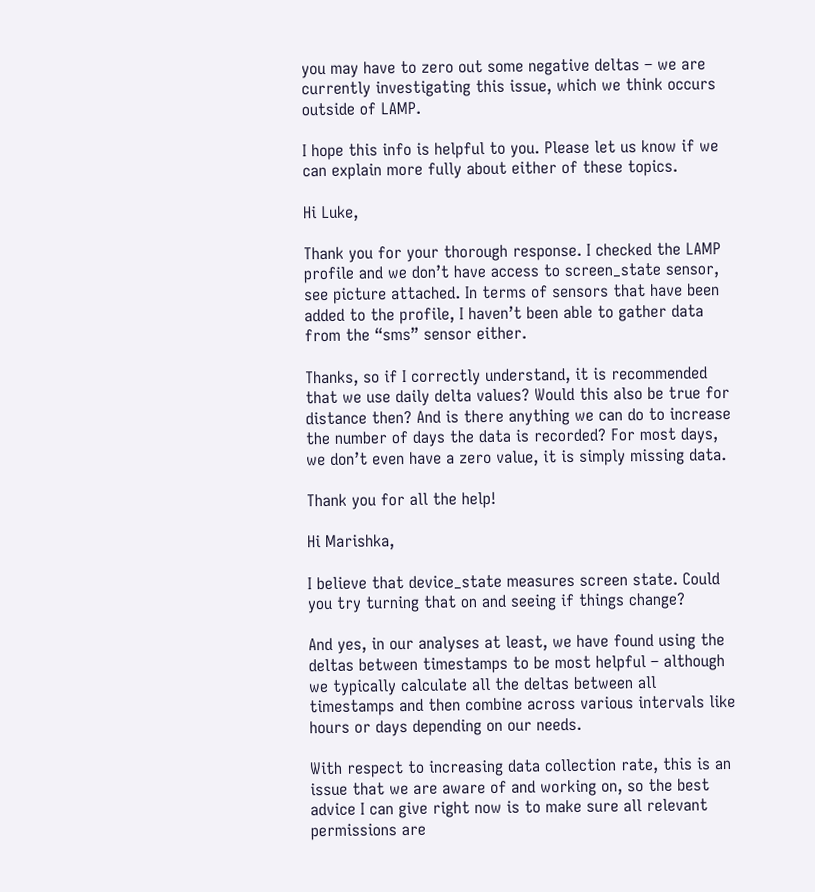you may have to zero out some negative deltas – we are currently investigating this issue, which we think occurs outside of LAMP.

I hope this info is helpful to you. Please let us know if we can explain more fully about either of these topics.

Hi Luke,

Thank you for your thorough response. I checked the LAMP profile and we don’t have access to screen_state sensor, see picture attached. In terms of sensors that have been added to the profile, I haven’t been able to gather data from the “sms” sensor either.

Thanks, so if I correctly understand, it is recommended that we use daily delta values? Would this also be true for distance then? And is there anything we can do to increase the number of days the data is recorded? For most days, we don’t even have a zero value, it is simply missing data.

Thank you for all the help!

Hi Marishka,

I believe that device_state measures screen state. Could you try turning that on and seeing if things change?

And yes, in our analyses at least, we have found using the deltas between timestamps to be most helpful – although we typically calculate all the deltas between all timestamps and then combine across various intervals like hours or days depending on our needs.

With respect to increasing data collection rate, this is an issue that we are aware of and working on, so the best advice I can give right now is to make sure all relevant permissions are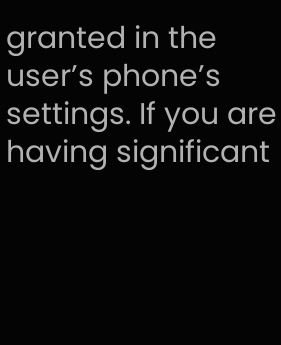granted in the user’s phone’s settings. If you are having significant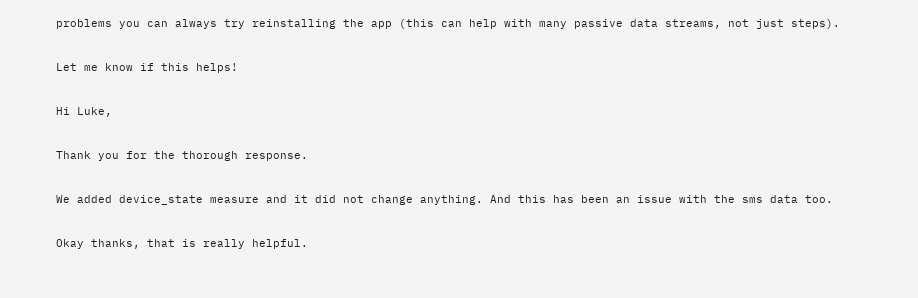problems you can always try reinstalling the app (this can help with many passive data streams, not just steps).

Let me know if this helps!

Hi Luke,

Thank you for the thorough response.

We added device_state measure and it did not change anything. And this has been an issue with the sms data too.

Okay thanks, that is really helpful.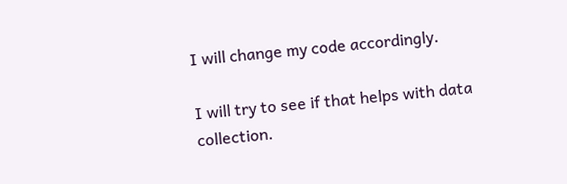I will change my code accordingly.

I will try to see if that helps with data collection.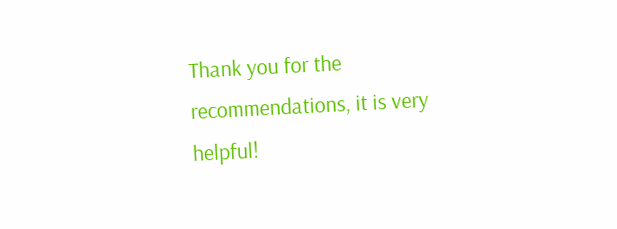Thank you for the recommendations, it is very helpful!